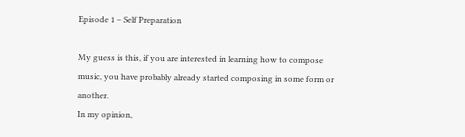Episode 1 – Self Preparation

My guess is this, if you are interested in learning how to compose music, you have probably already started composing in some form or another.
In my opinion,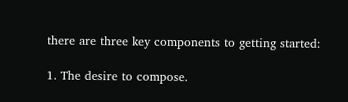there are three key components to getting started:

1. The desire to compose.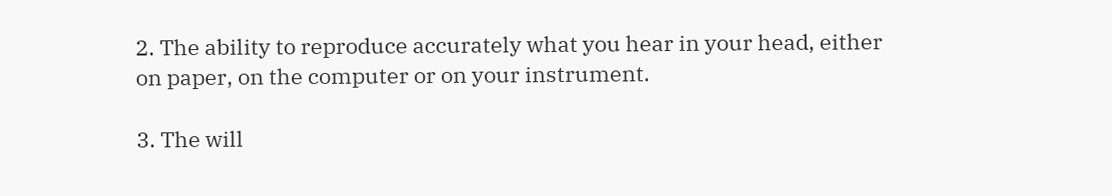2. The ability to reproduce accurately what you hear in your head, either on paper, on the computer or on your instrument.

3. The will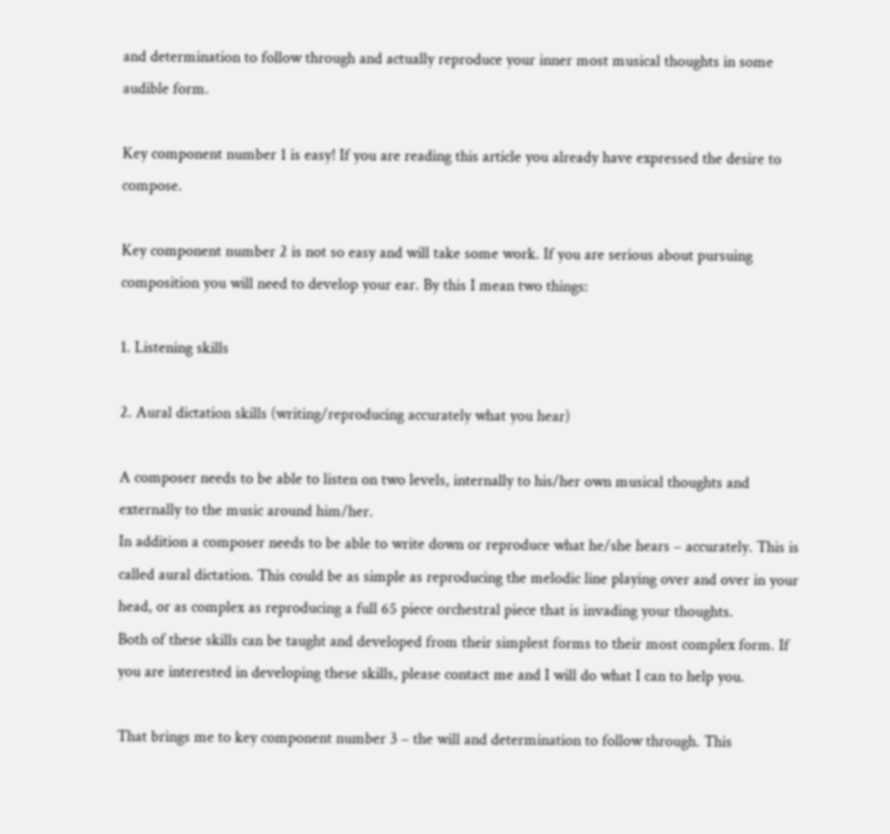and determination to follow through and actually reproduce your inner most musical thoughts in some audible form.

Key component number 1 is easy! If you are reading this article you already have expressed the desire to compose.

Key component number 2 is not so easy and will take some work. If you are serious about pursuing composition you will need to develop your ear. By this I mean two things:

1. Listening skills

2. Aural dictation skills (writing/reproducing accurately what you hear)

A composer needs to be able to listen on two levels, internally to his/her own musical thoughts and externally to the music around him/her.
In addition a composer needs to be able to write down or reproduce what he/she hears – accurately. This is called aural dictation. This could be as simple as reproducing the melodic line playing over and over in your head, or as complex as reproducing a full 65 piece orchestral piece that is invading your thoughts.
Both of these skills can be taught and developed from their simplest forms to their most complex form. If you are interested in developing these skills, please contact me and I will do what I can to help you.

That brings me to key component number 3 – the will and determination to follow through. This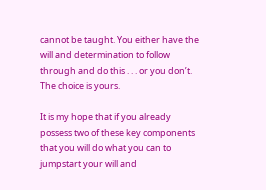cannot be taught. You either have the will and determination to follow through and do this . . . or you don’t. The choice is yours.

It is my hope that if you already possess two of these key components that you will do what you can to jumpstart your will and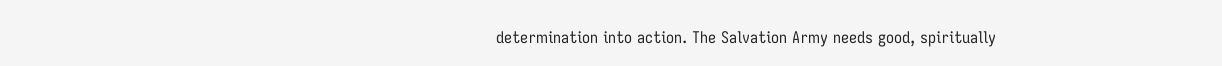determination into action. The Salvation Army needs good, spiritually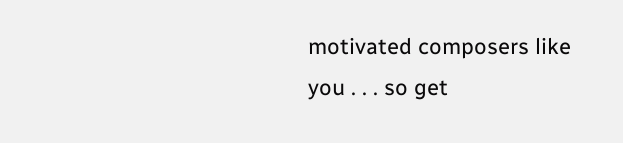motivated composers like you . . . so get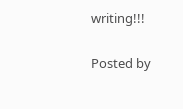writing!!!

Posted by